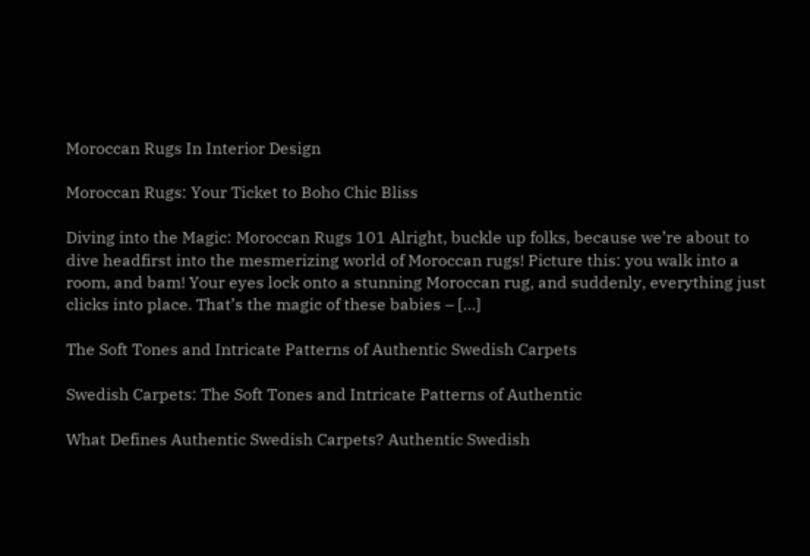Moroccan Rugs In Interior Design

Moroccan Rugs: Your Ticket to Boho Chic Bliss

Diving into the Magic: Moroccan Rugs 101 Alright, buckle up folks, because we’re about to dive headfirst into the mesmerizing world of Moroccan rugs! Picture this: you walk into a room, and bam! Your eyes lock onto a stunning Moroccan rug, and suddenly, everything just clicks into place. That’s the magic of these babies – […]

The Soft Tones and Intricate Patterns of Authentic Swedish Carpets

Swedish Carpets: The Soft Tones and Intricate Patterns of Authentic

What Defines Authentic Swedish Carpets? Authentic Swedish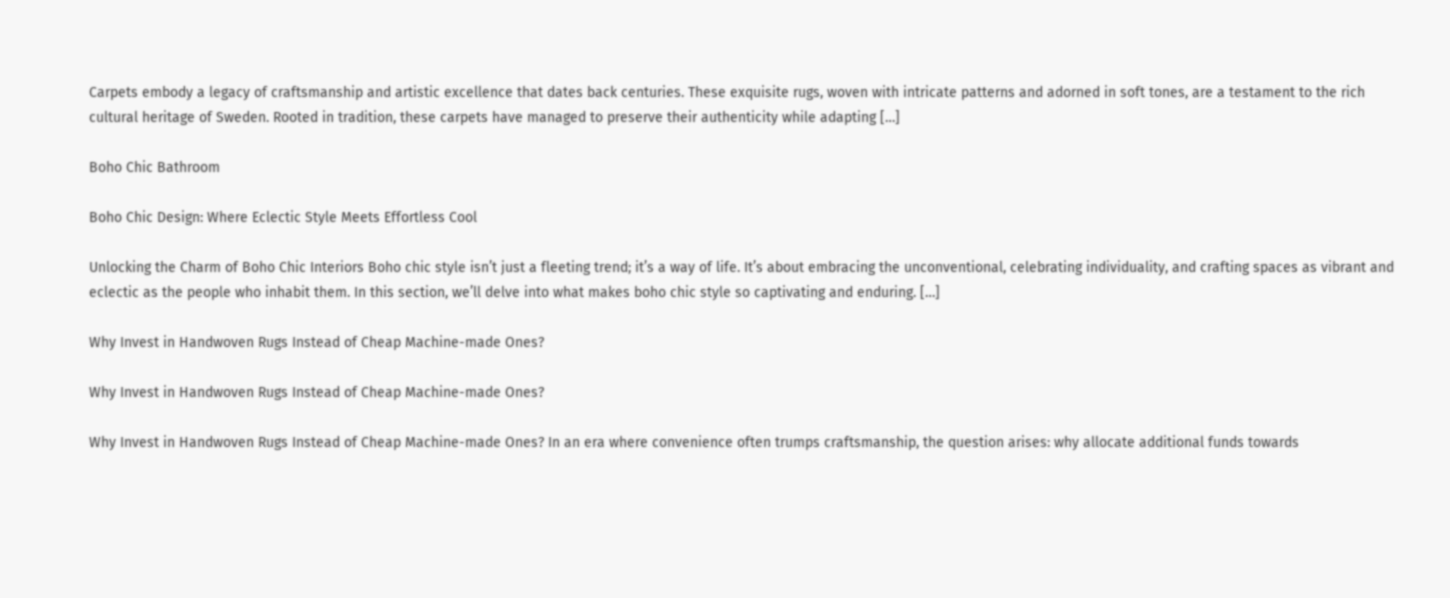Carpets embody a legacy of craftsmanship and artistic excellence that dates back centuries. These exquisite rugs, woven with intricate patterns and adorned in soft tones, are a testament to the rich cultural heritage of Sweden. Rooted in tradition, these carpets have managed to preserve their authenticity while adapting […]

Boho Chic Bathroom

Boho Chic Design: Where Eclectic Style Meets Effortless Cool

Unlocking the Charm of Boho Chic Interiors Boho chic style isn’t just a fleeting trend; it’s a way of life. It’s about embracing the unconventional, celebrating individuality, and crafting spaces as vibrant and eclectic as the people who inhabit them. In this section, we’ll delve into what makes boho chic style so captivating and enduring. […]

Why Invest in Handwoven Rugs Instead of Cheap Machine-made Ones?

Why Invest in Handwoven Rugs Instead of Cheap Machine-made Ones?

Why Invest in Handwoven Rugs Instead of Cheap Machine-made Ones? In an era where convenience often trumps craftsmanship, the question arises: why allocate additional funds towards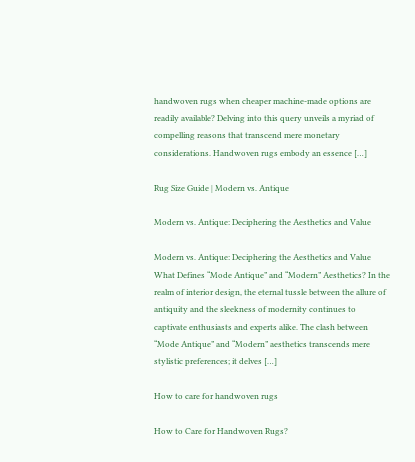handwoven rugs when cheaper machine-made options are readily available? Delving into this query unveils a myriad of compelling reasons that transcend mere monetary considerations. Handwoven rugs embody an essence […]

Rug Size Guide | Modern vs. Antique

Modern vs. Antique: Deciphering the Aesthetics and Value

Modern vs. Antique: Deciphering the Aesthetics and Value What Defines “Mode Antique” and “Modern” Aesthetics? In the realm of interior design, the eternal tussle between the allure of antiquity and the sleekness of modernity continues to captivate enthusiasts and experts alike. The clash between “Mode Antique” and “Modern” aesthetics transcends mere stylistic preferences; it delves […]

How to care for handwoven rugs

How to Care for Handwoven Rugs?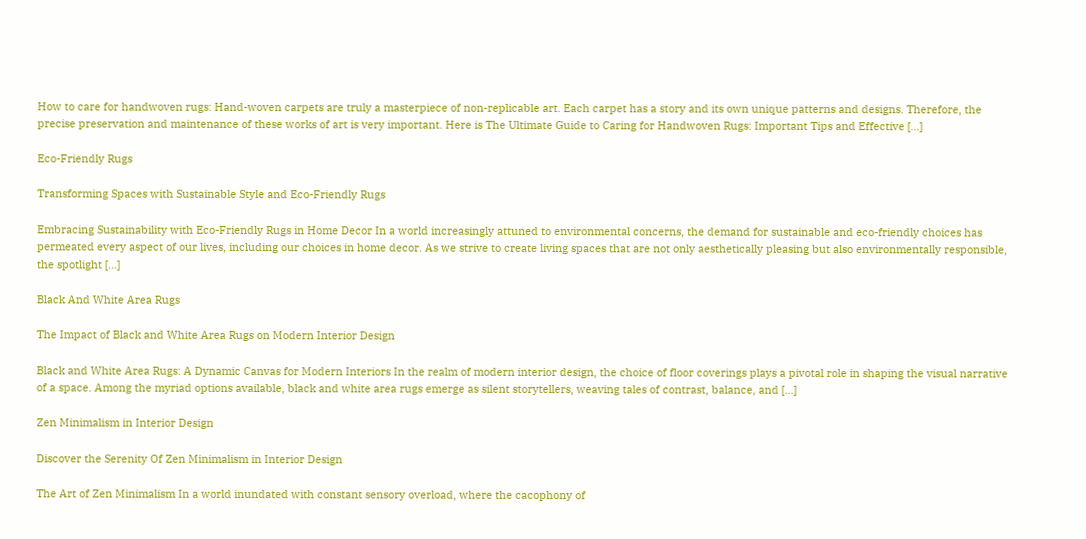How to care for handwoven rugs: Hand-woven carpets are truly a masterpiece of non-replicable art. Each carpet has a story and its own unique patterns and designs. Therefore, the precise preservation and maintenance of these works of art is very important. Here is The Ultimate Guide to Caring for Handwoven Rugs: Important Tips and Effective […]

Eco-Friendly Rugs

Transforming Spaces with Sustainable Style and Eco-Friendly Rugs

Embracing Sustainability with Eco-Friendly Rugs in Home Decor In a world increasingly attuned to environmental concerns, the demand for sustainable and eco-friendly choices has permeated every aspect of our lives, including our choices in home decor. As we strive to create living spaces that are not only aesthetically pleasing but also environmentally responsible, the spotlight […]

Black And White Area Rugs

The Impact of Black and White Area Rugs on Modern Interior Design

Black and White Area Rugs: A Dynamic Canvas for Modern Interiors In the realm of modern interior design, the choice of floor coverings plays a pivotal role in shaping the visual narrative of a space. Among the myriad options available, black and white area rugs emerge as silent storytellers, weaving tales of contrast, balance, and […]

Zen Minimalism in Interior Design

Discover the Serenity Of Zen Minimalism in Interior Design

The Art of Zen Minimalism In a world inundated with constant sensory overload, where the cacophony of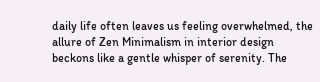daily life often leaves us feeling overwhelmed, the allure of Zen Minimalism in interior design beckons like a gentle whisper of serenity. The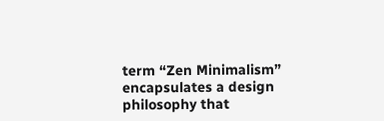term “Zen Minimalism” encapsulates a design philosophy that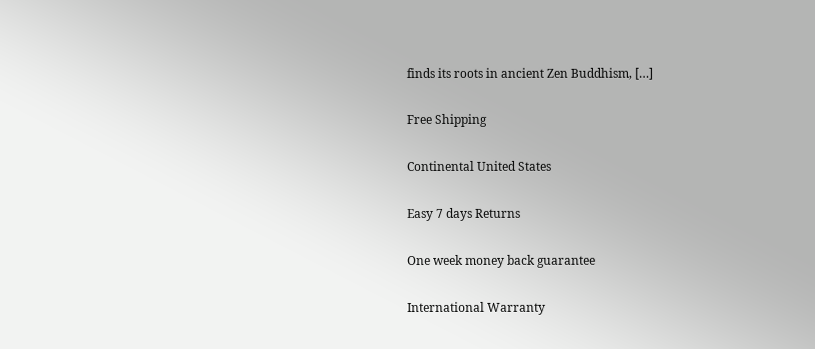finds its roots in ancient Zen Buddhism, […]

Free Shipping

Continental United States

Easy 7 days Returns

One week money back guarantee

International Warranty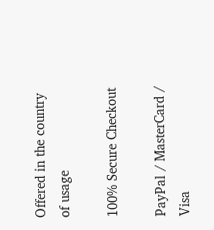Offered in the country of usage

100% Secure Checkout

PayPal / MasterCard / Visa